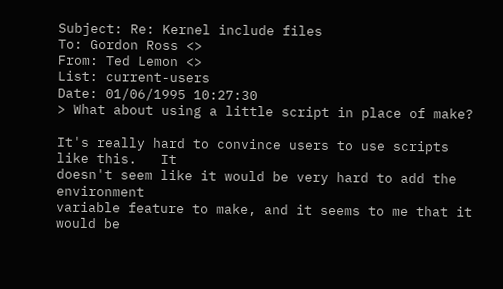Subject: Re: Kernel include files
To: Gordon Ross <>
From: Ted Lemon <>
List: current-users
Date: 01/06/1995 10:27:30
> What about using a little script in place of make?

It's really hard to convince users to use scripts like this.   It
doesn't seem like it would be very hard to add the environment
variable feature to make, and it seems to me that it would be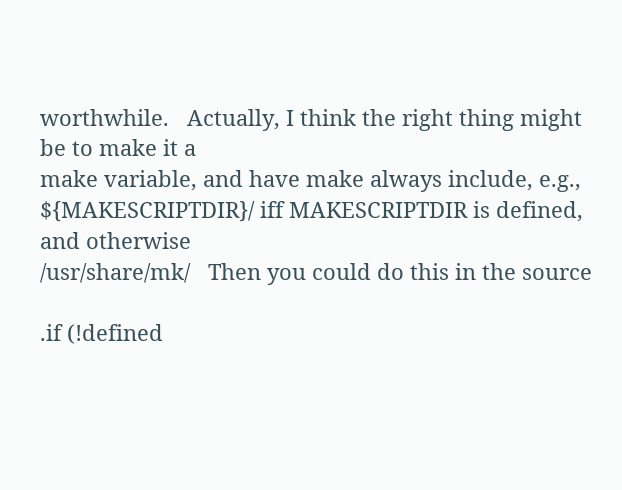worthwhile.   Actually, I think the right thing might be to make it a
make variable, and have make always include, e.g.,
${MAKESCRIPTDIR}/ iff MAKESCRIPTDIR is defined, and otherwise
/usr/share/mk/   Then you could do this in the source

.if (!defined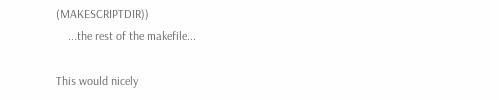(MAKESCRIPTDIR))
    ...the rest of the makefile...

This would nicely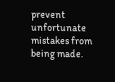prevent unfortunate mistakes from being made.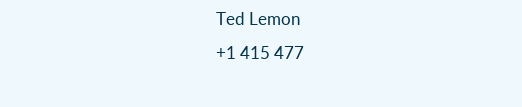Ted Lemon
+1 415 477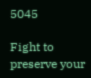5045

Fight to preserve your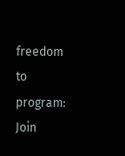freedom to program: Join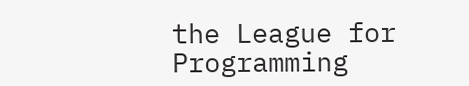the League for
Programming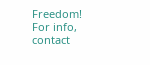Freedom!   For info, contact